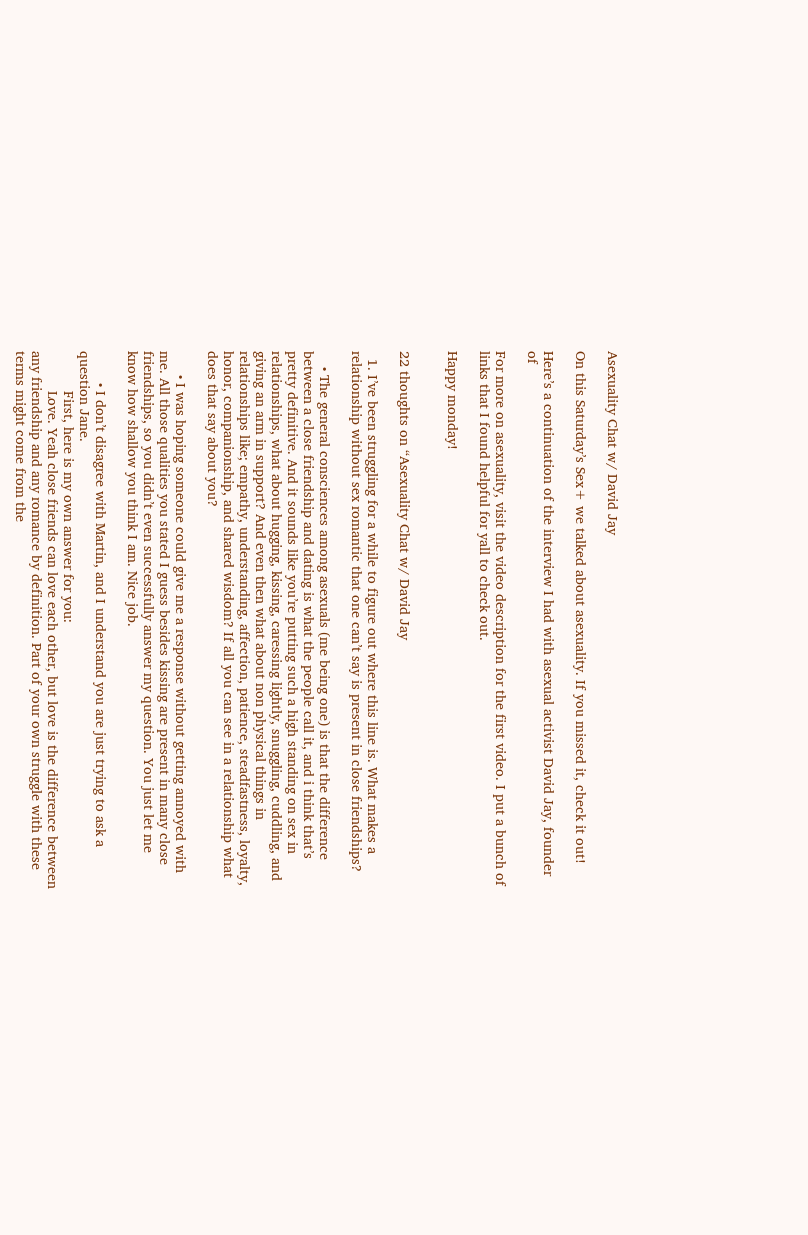Asexuality Chat w/ David Jay

On this Saturday’s Sex+ we talked about asexuality. If you missed it, check it out!

Here’s a continuation of the interview I had with asexual activist David Jay, founder of

For more on asexuality, visit the video description for the first video. I put a bunch of links that I found helpful for yall to check out.

Happy monday!


22 thoughts on “Asexuality Chat w/ David Jay

  1. I’ve been struggling for a while to figure out where this line is. What makes a relationship without sex romantic that one can’t say is present in close friendships?

    • The general consciences among asexuals (me being one) is that the difference between a close friendship and dating is what the people call it, and i think that’s pretty definitive. And it sounds like you’re putting such a high standing on sex in relationships, what about hugging, kissing, caressing lightly, snuggling, cuddling, and giving an arm in support? And even then what about non physical things in relationships like; empathy, understanding, affection, patience, steadfastness, loyalty, honor, companionship, and shared wisdom? If all you can see in a relationship what does that say about you?

      • I was hoping someone could give me a response without getting annoyed with me. All those qualities you stated I guess besides kissing are present in many close friendships, so you didn’t even successfully answer my question. You just let me know how shallow you think I am. Nice job.

        • I don’t disagree with Martin, and I understand you are just trying to ask a question Jane.
          First, here is my own answer for you:
          Love. Yeah close friends can love each other, but love is the difference between any friendship and any romance by definition. Part of your own struggle with these terms might come from the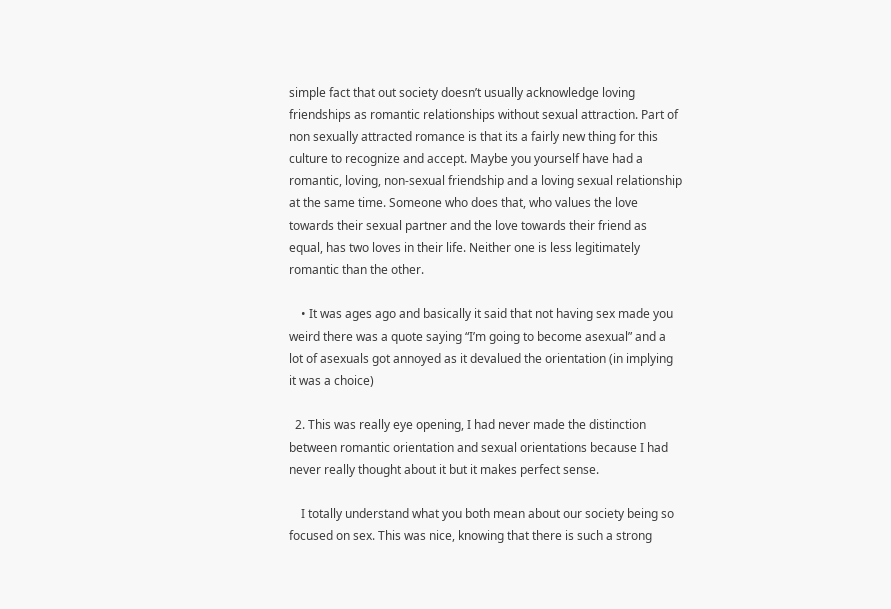simple fact that out society doesn’t usually acknowledge loving friendships as romantic relationships without sexual attraction. Part of non sexually attracted romance is that its a fairly new thing for this culture to recognize and accept. Maybe you yourself have had a romantic, loving, non-sexual friendship and a loving sexual relationship at the same time. Someone who does that, who values the love towards their sexual partner and the love towards their friend as equal, has two loves in their life. Neither one is less legitimately romantic than the other.

    • It was ages ago and basically it said that not having sex made you weird there was a quote saying “I’m going to become asexual” and a lot of asexuals got annoyed as it devalued the orientation (in implying it was a choice)

  2. This was really eye opening, I had never made the distinction between romantic orientation and sexual orientations because I had never really thought about it but it makes perfect sense.

    I totally understand what you both mean about our society being so focused on sex. This was nice, knowing that there is such a strong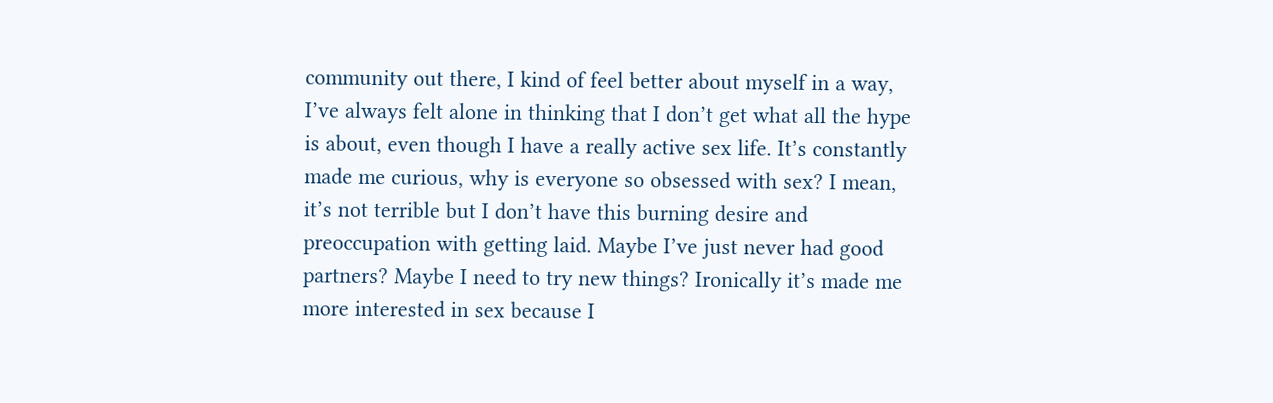community out there, I kind of feel better about myself in a way, I’ve always felt alone in thinking that I don’t get what all the hype is about, even though I have a really active sex life. It’s constantly made me curious, why is everyone so obsessed with sex? I mean, it’s not terrible but I don’t have this burning desire and preoccupation with getting laid. Maybe I’ve just never had good partners? Maybe I need to try new things? Ironically it’s made me more interested in sex because I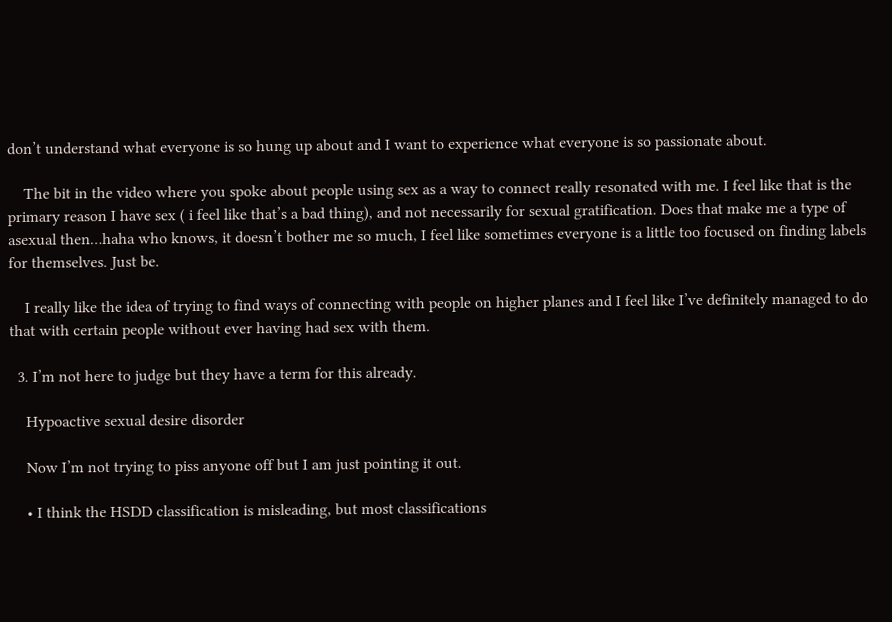don’t understand what everyone is so hung up about and I want to experience what everyone is so passionate about.

    The bit in the video where you spoke about people using sex as a way to connect really resonated with me. I feel like that is the primary reason I have sex ( i feel like that’s a bad thing), and not necessarily for sexual gratification. Does that make me a type of asexual then…haha who knows, it doesn’t bother me so much, I feel like sometimes everyone is a little too focused on finding labels for themselves. Just be.

    I really like the idea of trying to find ways of connecting with people on higher planes and I feel like I’ve definitely managed to do that with certain people without ever having had sex with them.

  3. I’m not here to judge but they have a term for this already.

    Hypoactive sexual desire disorder

    Now I’m not trying to piss anyone off but I am just pointing it out.

    • I think the HSDD classification is misleading, but most classifications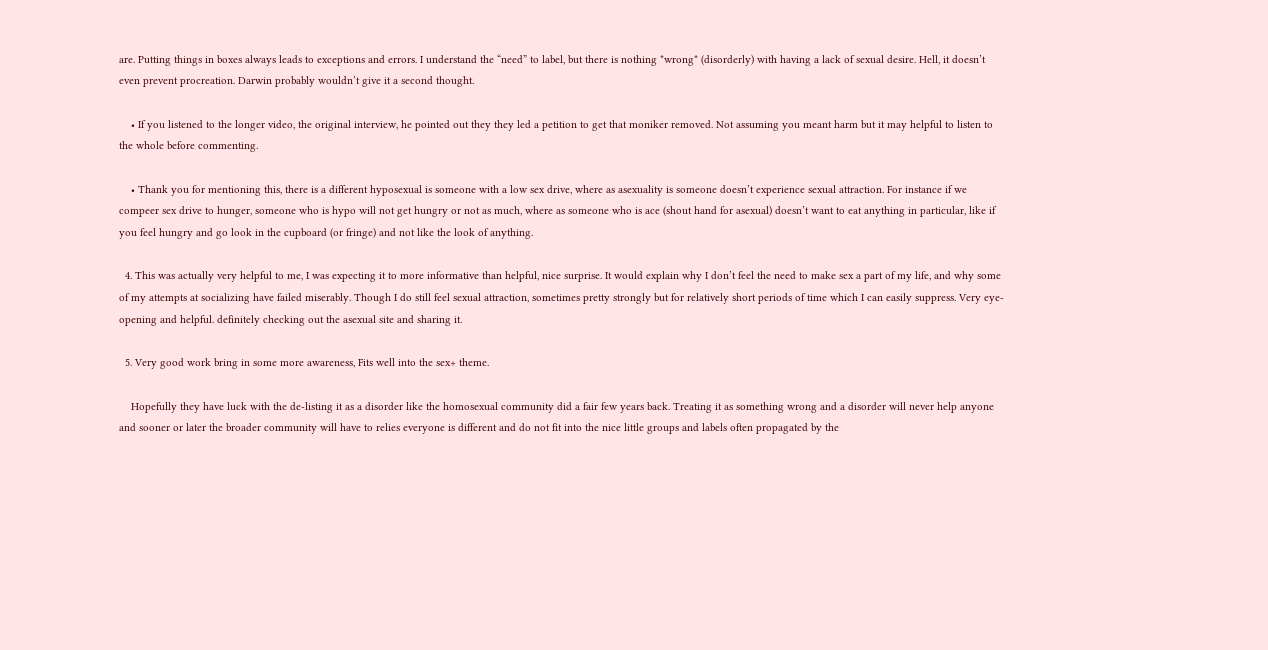are. Putting things in boxes always leads to exceptions and errors. I understand the “need” to label, but there is nothing *wrong* (disorderly) with having a lack of sexual desire. Hell, it doesn’t even prevent procreation. Darwin probably wouldn’t give it a second thought.

    • If you listened to the longer video, the original interview, he pointed out they they led a petition to get that moniker removed. Not assuming you meant harm but it may helpful to listen to the whole before commenting.

    • Thank you for mentioning this, there is a different hyposexual is someone with a low sex drive, where as asexuality is someone doesn’t experience sexual attraction. For instance if we compeer sex drive to hunger, someone who is hypo will not get hungry or not as much, where as someone who is ace (shout hand for asexual) doesn’t want to eat anything in particular, like if you feel hungry and go look in the cupboard (or fringe) and not like the look of anything.

  4. This was actually very helpful to me, I was expecting it to more informative than helpful, nice surprise. It would explain why I don’t feel the need to make sex a part of my life, and why some of my attempts at socializing have failed miserably. Though I do still feel sexual attraction, sometimes pretty strongly but for relatively short periods of time which I can easily suppress. Very eye-opening and helpful. definitely checking out the asexual site and sharing it.

  5. Very good work bring in some more awareness, Fits well into the sex+ theme.

    Hopefully they have luck with the de-listing it as a disorder like the homosexual community did a fair few years back. Treating it as something wrong and a disorder will never help anyone and sooner or later the broader community will have to relies everyone is different and do not fit into the nice little groups and labels often propagated by the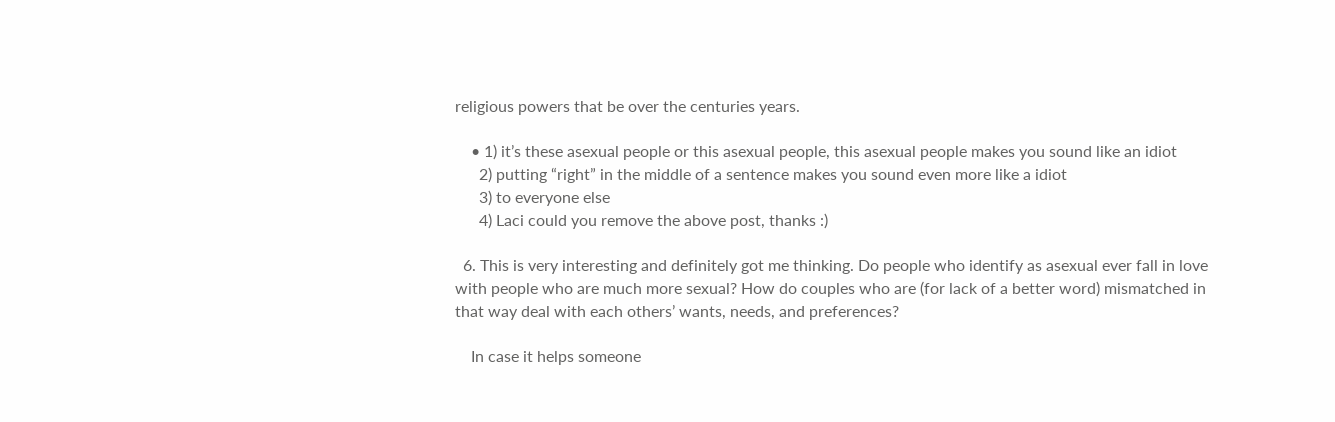religious powers that be over the centuries years.

    • 1) it’s these asexual people or this asexual people, this asexual people makes you sound like an idiot
      2) putting “right” in the middle of a sentence makes you sound even more like a idiot
      3) to everyone else
      4) Laci could you remove the above post, thanks :)

  6. This is very interesting and definitely got me thinking. Do people who identify as asexual ever fall in love with people who are much more sexual? How do couples who are (for lack of a better word) mismatched in that way deal with each others’ wants, needs, and preferences?

    In case it helps someone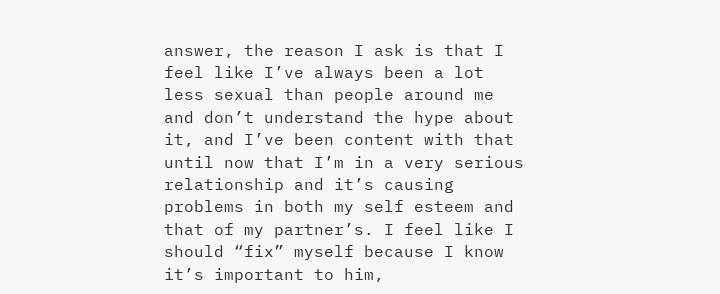answer, the reason I ask is that I feel like I’ve always been a lot less sexual than people around me and don’t understand the hype about it, and I’ve been content with that until now that I’m in a very serious relationship and it’s causing problems in both my self esteem and that of my partner’s. I feel like I should “fix” myself because I know it’s important to him,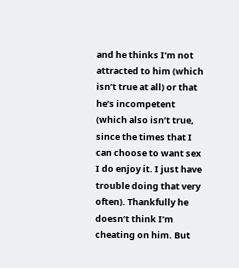and he thinks I’m not attracted to him (which isn’t true at all) or that he’s incompetent (which also isn’t true, since the times that I can choose to want sex I do enjoy it. I just have trouble doing that very often). Thankfully he doesn’t think I’m cheating on him. But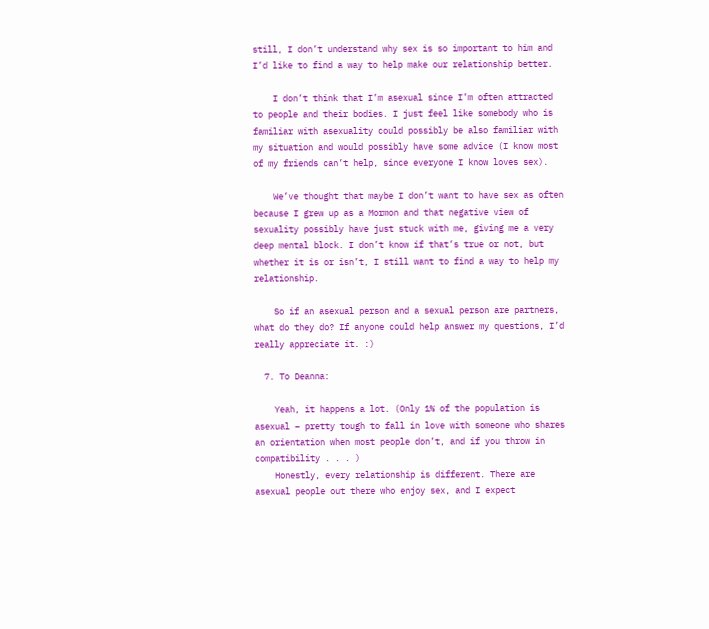still, I don’t understand why sex is so important to him and I’d like to find a way to help make our relationship better.

    I don’t think that I’m asexual since I’m often attracted to people and their bodies. I just feel like somebody who is familiar with asexuality could possibly be also familiar with my situation and would possibly have some advice (I know most of my friends can’t help, since everyone I know loves sex).

    We’ve thought that maybe I don’t want to have sex as often because I grew up as a Mormon and that negative view of sexuality possibly have just stuck with me, giving me a very deep mental block. I don’t know if that’s true or not, but whether it is or isn’t, I still want to find a way to help my relationship.

    So if an asexual person and a sexual person are partners, what do they do? If anyone could help answer my questions, I’d really appreciate it. :)

  7. To Deanna:

    Yeah, it happens a lot. (Only 1% of the population is asexual – pretty tough to fall in love with someone who shares an orientation when most people don’t, and if you throw in compatibility . . . )
    Honestly, every relationship is different. There are asexual people out there who enjoy sex, and I expect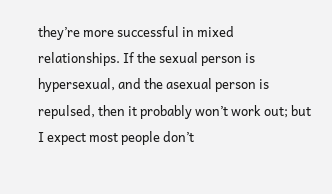they’re more successful in mixed relationships. If the sexual person is hypersexual, and the asexual person is repulsed, then it probably won’t work out; but I expect most people don’t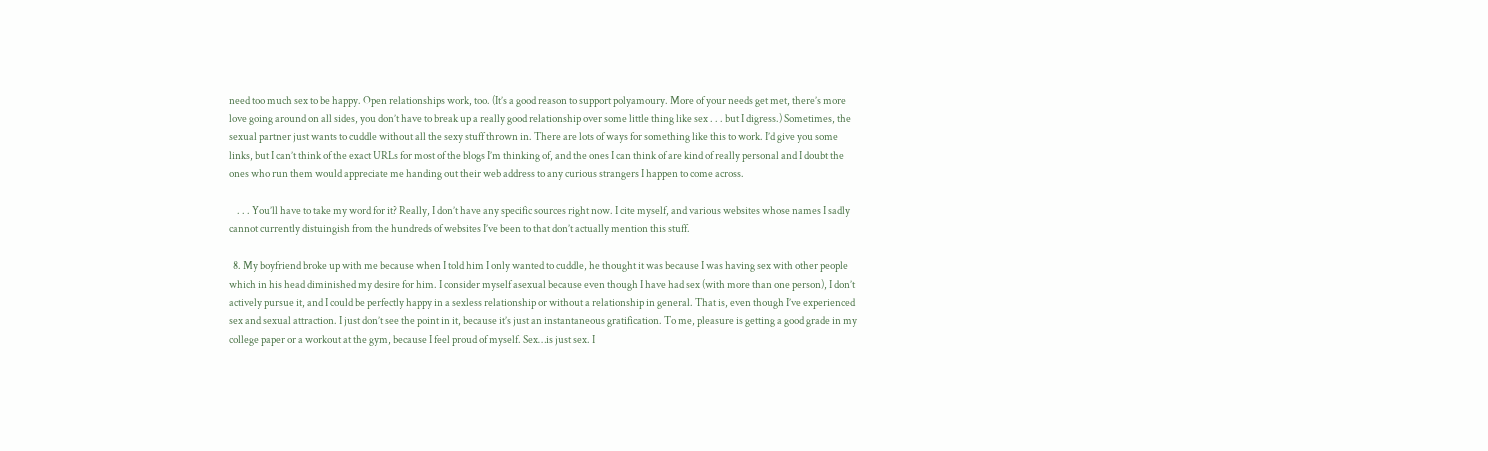need too much sex to be happy. Open relationships work, too. (It’s a good reason to support polyamoury. More of your needs get met, there’s more love going around on all sides, you don’t have to break up a really good relationship over some little thing like sex . . . but I digress.) Sometimes, the sexual partner just wants to cuddle without all the sexy stuff thrown in. There are lots of ways for something like this to work. I’d give you some links, but I can’t think of the exact URLs for most of the blogs I’m thinking of, and the ones I can think of are kind of really personal and I doubt the ones who run them would appreciate me handing out their web address to any curious strangers I happen to come across.

    . . . You’ll have to take my word for it? Really, I don’t have any specific sources right now. I cite myself, and various websites whose names I sadly cannot currently distuingish from the hundreds of websites I’ve been to that don’t actually mention this stuff.

  8. My boyfriend broke up with me because when I told him I only wanted to cuddle, he thought it was because I was having sex with other people which in his head diminished my desire for him. I consider myself asexual because even though I have had sex (with more than one person), I don’t actively pursue it, and I could be perfectly happy in a sexless relationship or without a relationship in general. That is, even though I’ve experienced sex and sexual attraction. I just don’t see the point in it, because it’s just an instantaneous gratification. To me, pleasure is getting a good grade in my college paper or a workout at the gym, because I feel proud of myself. Sex…is just sex. I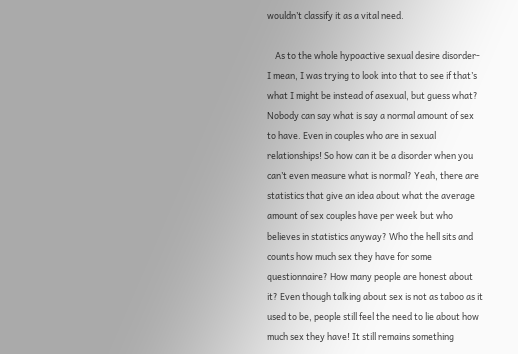wouldn’t classify it as a vital need.

    As to the whole hypoactive sexual desire disorder- I mean, I was trying to look into that to see if that’s what I might be instead of asexual, but guess what? Nobody can say what is say a normal amount of sex to have. Even in couples who are in sexual relationships! So how can it be a disorder when you can’t even measure what is normal? Yeah, there are statistics that give an idea about what the average amount of sex couples have per week but who believes in statistics anyway? Who the hell sits and counts how much sex they have for some questionnaire? How many people are honest about it? Even though talking about sex is not as taboo as it used to be, people still feel the need to lie about how much sex they have! It still remains something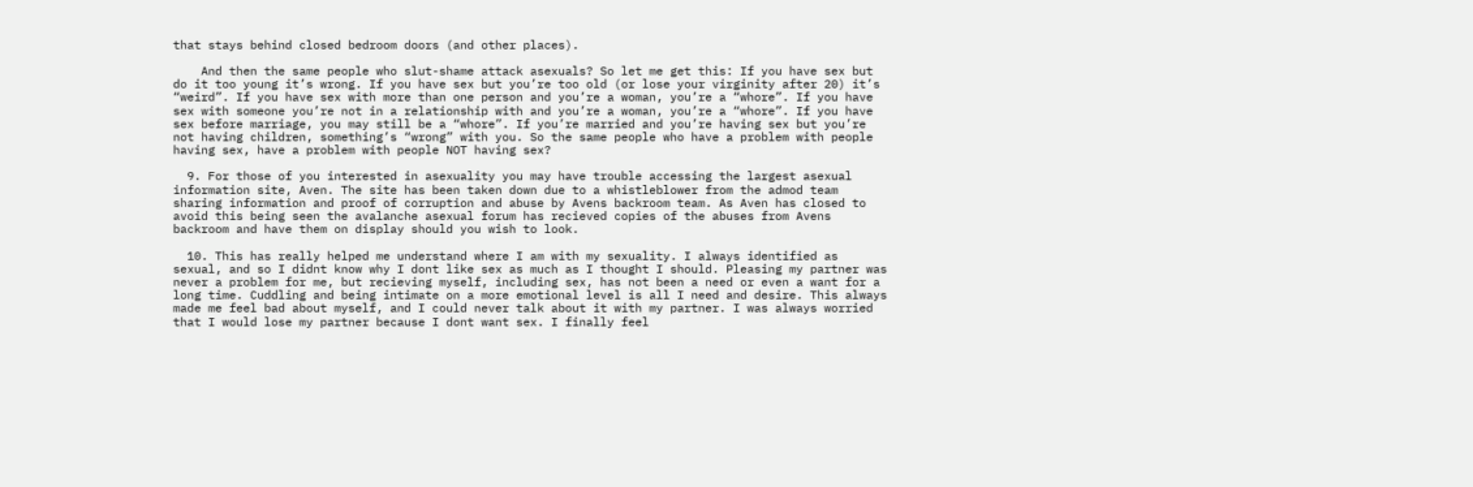that stays behind closed bedroom doors (and other places).

    And then the same people who slut-shame attack asexuals? So let me get this: If you have sex but do it too young it’s wrong. If you have sex but you’re too old (or lose your virginity after 20) it’s “weird”. If you have sex with more than one person and you’re a woman, you’re a “whore”. If you have sex with someone you’re not in a relationship with and you’re a woman, you’re a “whore”. If you have sex before marriage, you may still be a “whore”. If you’re married and you’re having sex but you’re not having children, something’s “wrong” with you. So the same people who have a problem with people having sex, have a problem with people NOT having sex?

  9. For those of you interested in asexuality you may have trouble accessing the largest asexual information site, Aven. The site has been taken down due to a whistleblower from the admod team sharing information and proof of corruption and abuse by Avens backroom team. As Aven has closed to avoid this being seen the avalanche asexual forum has recieved copies of the abuses from Avens backroom and have them on display should you wish to look.

  10. This has really helped me understand where I am with my sexuality. I always identified as sexual, and so I didnt know why I dont like sex as much as I thought I should. Pleasing my partner was never a problem for me, but recieving myself, including sex, has not been a need or even a want for a long time. Cuddling and being intimate on a more emotional level is all I need and desire. This always made me feel bad about myself, and I could never talk about it with my partner. I was always worried that I would lose my partner because I dont want sex. I finally feel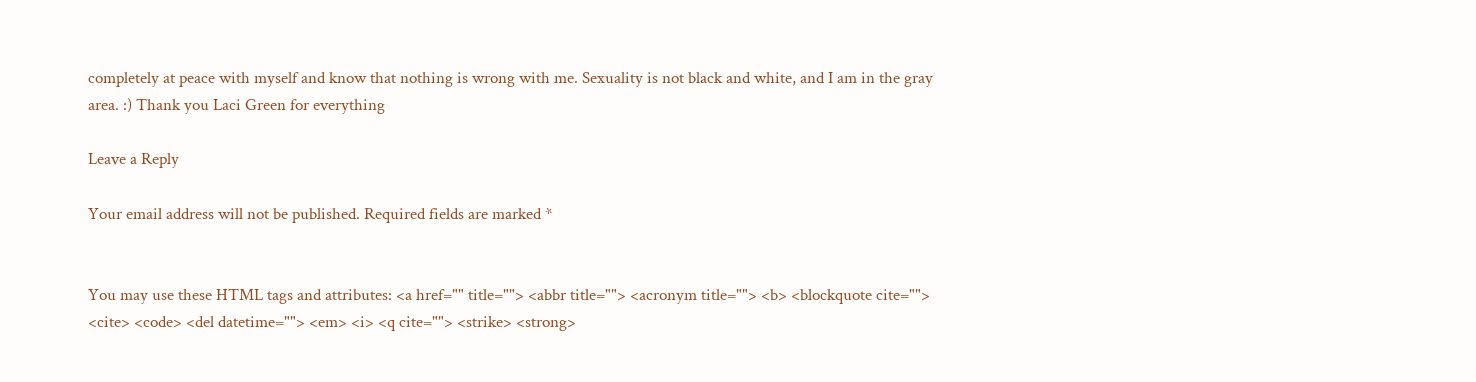completely at peace with myself and know that nothing is wrong with me. Sexuality is not black and white, and I am in the gray area. :) Thank you Laci Green for everything

Leave a Reply

Your email address will not be published. Required fields are marked *


You may use these HTML tags and attributes: <a href="" title=""> <abbr title=""> <acronym title=""> <b> <blockquote cite=""> <cite> <code> <del datetime=""> <em> <i> <q cite=""> <strike> <strong>